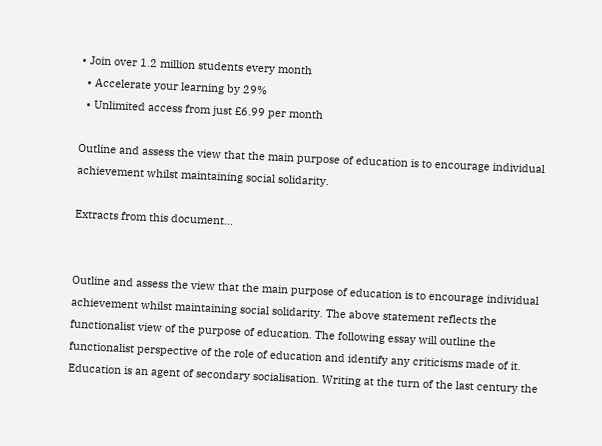• Join over 1.2 million students every month
  • Accelerate your learning by 29%
  • Unlimited access from just £6.99 per month

Outline and assess the view that the main purpose of education is to encourage individual achievement whilst maintaining social solidarity.

Extracts from this document...


Outline and assess the view that the main purpose of education is to encourage individual achievement whilst maintaining social solidarity. The above statement reflects the functionalist view of the purpose of education. The following essay will outline the functionalist perspective of the role of education and identify any criticisms made of it. Education is an agent of secondary socialisation. Writing at the turn of the last century the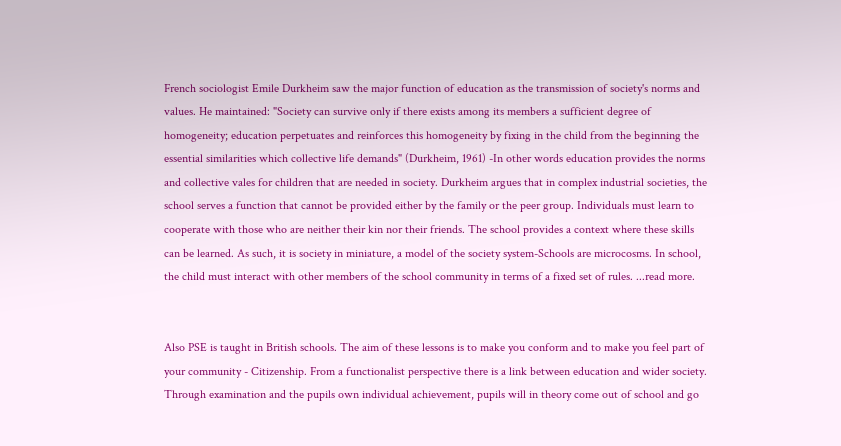French sociologist Emile Durkheim saw the major function of education as the transmission of society's norms and values. He maintained: "Society can survive only if there exists among its members a sufficient degree of homogeneity; education perpetuates and reinforces this homogeneity by fixing in the child from the beginning the essential similarities which collective life demands" (Durkheim, 1961) -In other words education provides the norms and collective vales for children that are needed in society. Durkheim argues that in complex industrial societies, the school serves a function that cannot be provided either by the family or the peer group. Individuals must learn to cooperate with those who are neither their kin nor their friends. The school provides a context where these skills can be learned. As such, it is society in miniature, a model of the society system-Schools are microcosms. In school, the child must interact with other members of the school community in terms of a fixed set of rules. ...read more.


Also PSE is taught in British schools. The aim of these lessons is to make you conform and to make you feel part of your community - Citizenship. From a functionalist perspective there is a link between education and wider society. Through examination and the pupils own individual achievement, pupils will in theory come out of school and go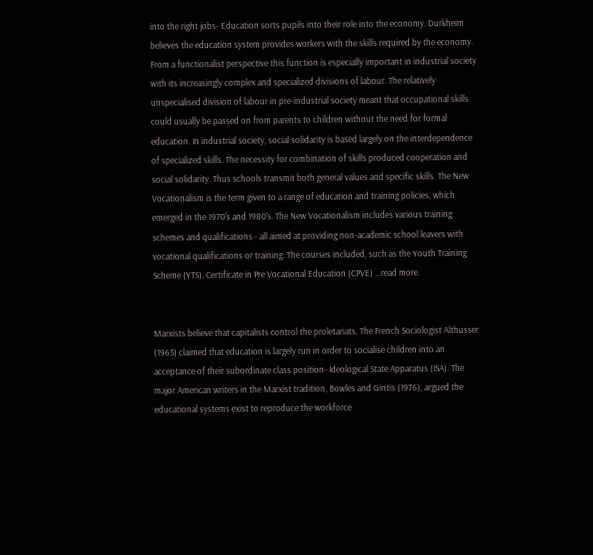into the right jobs- Education sorts pupils into their role into the economy. Durkheim believes the education system provides workers with the skills required by the economy. From a functionalist perspective this function is especially important in industrial society with its increasingly complex and specialized divisions of labour. The relatively unspecialised division of labour in pre-industrial society meant that occupational skills could usually be passed on from parents to children without the need for formal education. In industrial society, social solidarity is based largely on the interdependence of specialized skills. The necessity for combination of skills produced cooperation and social solidarity. Thus schools transmit both general values and specific skills. The New Vocationalism is the term given to a range of education and training policies, which emerged in the 1970's and 1980's. The New Vocationalism includes various training schemes and qualifications - all aimed at providing non-academic school leavers with vocational qualifications or training. The courses included, such as the Youth Training Scheme (YTS), Certificate in Pre Vocational Education (CPVE) ...read more.


Marxists believe that capitalists control the proletariats. The French Sociologist Althusser (1965) claimed that education is largely run in order to socialise children into an acceptance of their subordinate class position- Ideological State Apparatus (ISA). The major American writers in the Marxist tradition, Bowles and Gintis (1976), argued the educational systems exist to reproduce the workforce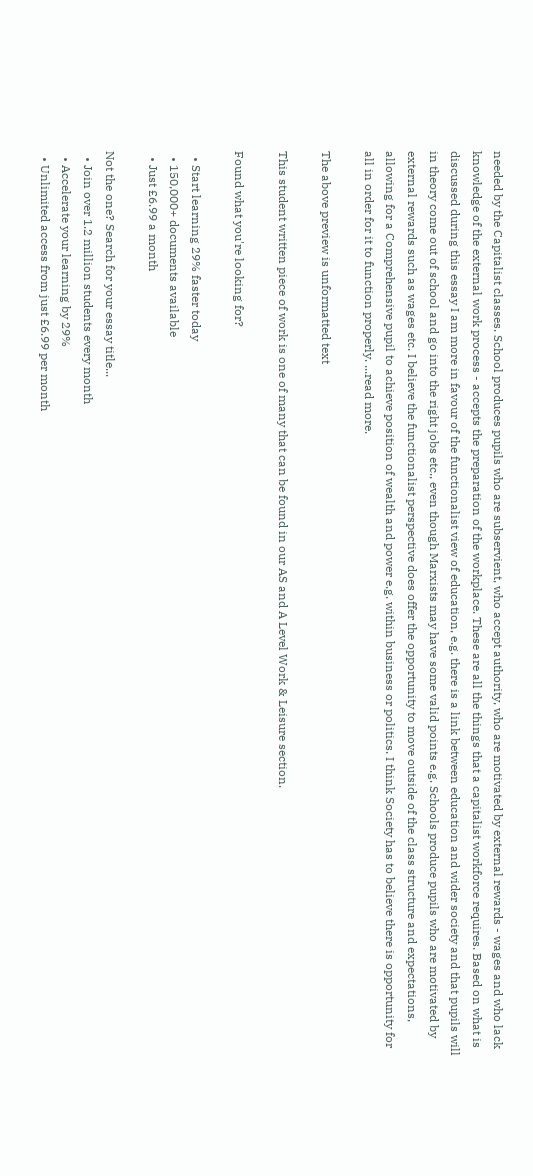needed by the Capitalist classes. School produces pupils who are subservient, who accept authority, who are motivated by external rewards - wages and who lack knowledge of the external work process - accepts the preparation of the workplace. These are all the things that a capitalist workforce requires. Based on what is discussed during this essay I am more in favour of the functionalist view of education, e.g. there is a link between education and wider society and that pupils will in theory come out of school and go into the right jobs etc., even though Marxists may have some valid points e.g. Schools produce pupils who are motivated by external rewards such as wages etc. I believe the functionalist perspective does offer the opportunity to move outside of the class structure and expectations, allowing for a Comprehensive pupil to achieve position of wealth and power e.g. within business or politics. I think Society has to believe there is opportunity for all in order for it to function properly. ...read more.

The above preview is unformatted text

This student written piece of work is one of many that can be found in our AS and A Level Work & Leisure section.

Found what you're looking for?

  • Start learning 29% faster today
  • 150,000+ documents available
  • Just £6.99 a month

Not the one? Search for your essay title...
  • Join over 1.2 million students every month
  • Accelerate your learning by 29%
  • Unlimited access from just £6.99 per month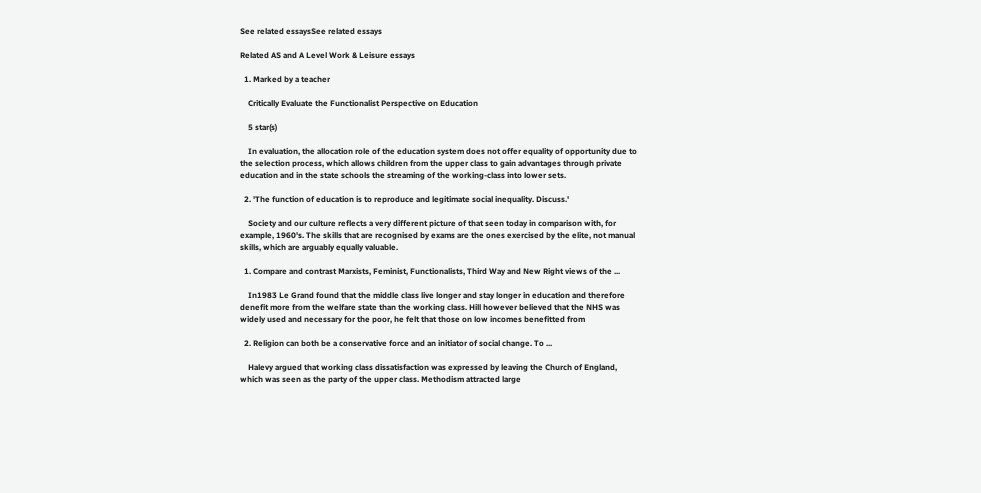See related essaysSee related essays

Related AS and A Level Work & Leisure essays

  1. Marked by a teacher

    Critically Evaluate the Functionalist Perspective on Education

    5 star(s)

    In evaluation, the allocation role of the education system does not offer equality of opportunity due to the selection process, which allows children from the upper class to gain advantages through private education and in the state schools the streaming of the working-class into lower sets.

  2. 'The function of education is to reproduce and legitimate social inequality. Discuss.'

    Society and our culture reflects a very different picture of that seen today in comparison with, for example, 1960's. The skills that are recognised by exams are the ones exercised by the elite, not manual skills, which are arguably equally valuable.

  1. Compare and contrast Marxists, Feminist, Functionalists, Third Way and New Right views of the ...

    In1983 Le Grand found that the middle class live longer and stay longer in education and therefore denefit more from the welfare state than the working class. Hill however believed that the NHS was widely used and necessary for the poor, he felt that those on low incomes benefitted from

  2. Religion can both be a conservative force and an initiator of social change. To ...

    Halevy argued that working class dissatisfaction was expressed by leaving the Church of England, which was seen as the party of the upper class. Methodism attracted large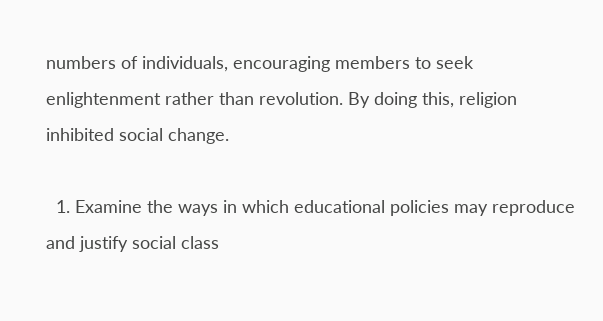numbers of individuals, encouraging members to seek enlightenment rather than revolution. By doing this, religion inhibited social change.

  1. Examine the ways in which educational policies may reproduce and justify social class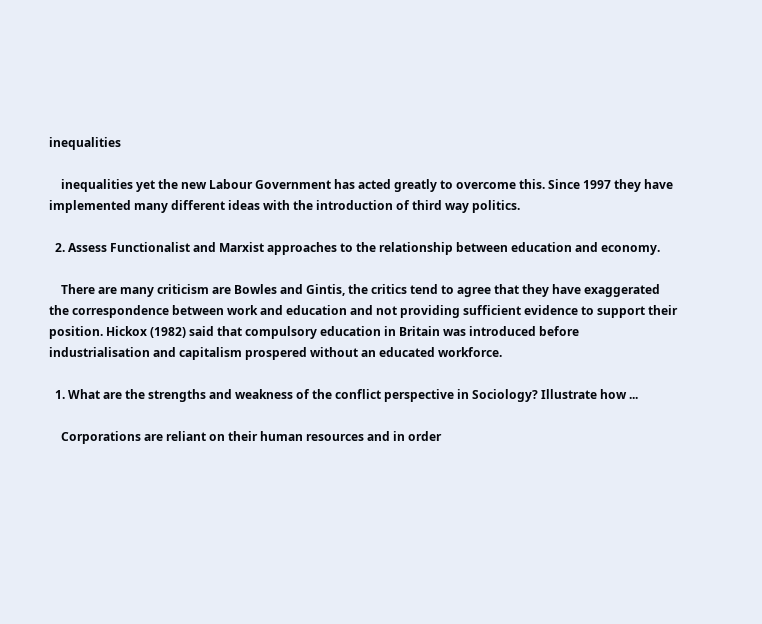inequalities

    inequalities yet the new Labour Government has acted greatly to overcome this. Since 1997 they have implemented many different ideas with the introduction of third way politics.

  2. Assess Functionalist and Marxist approaches to the relationship between education and economy.

    There are many criticism are Bowles and Gintis, the critics tend to agree that they have exaggerated the correspondence between work and education and not providing sufficient evidence to support their position. Hickox (1982) said that compulsory education in Britain was introduced before industrialisation and capitalism prospered without an educated workforce.

  1. What are the strengths and weakness of the conflict perspective in Sociology? Illustrate how ...

    Corporations are reliant on their human resources and in order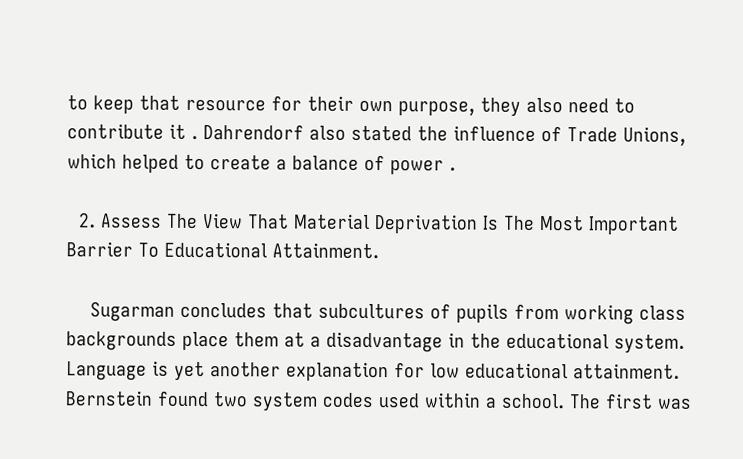to keep that resource for their own purpose, they also need to contribute it . Dahrendorf also stated the influence of Trade Unions, which helped to create a balance of power .

  2. Assess The View That Material Deprivation Is The Most Important Barrier To Educational Attainment.

    Sugarman concludes that subcultures of pupils from working class backgrounds place them at a disadvantage in the educational system. Language is yet another explanation for low educational attainment. Bernstein found two system codes used within a school. The first was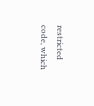restricted code, which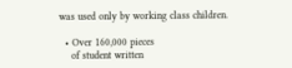was used only by working class children.

  • Over 160,000 pieces
    of student written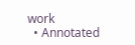work
  • Annotated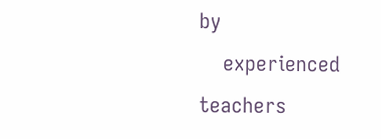by
    experienced teachers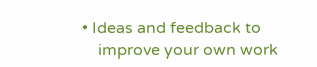• Ideas and feedback to
    improve your own work